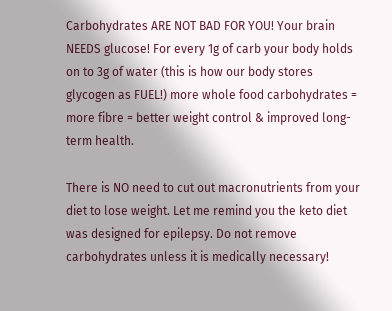Carbohydrates ARE NOT BAD FOR YOU! Your brain NEEDS glucose! For every 1g of carb your body holds on to 3g of water (this is how our body stores glycogen as FUEL!) more whole food carbohydrates = more fibre = better weight control & improved long-term health.

There is NO need to cut out macronutrients from your diet to lose weight. Let me remind you the keto diet was designed for epilepsy. Do not remove carbohydrates unless it is medically necessary!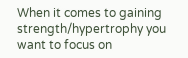When it comes to gaining strength/hypertrophy you want to focus on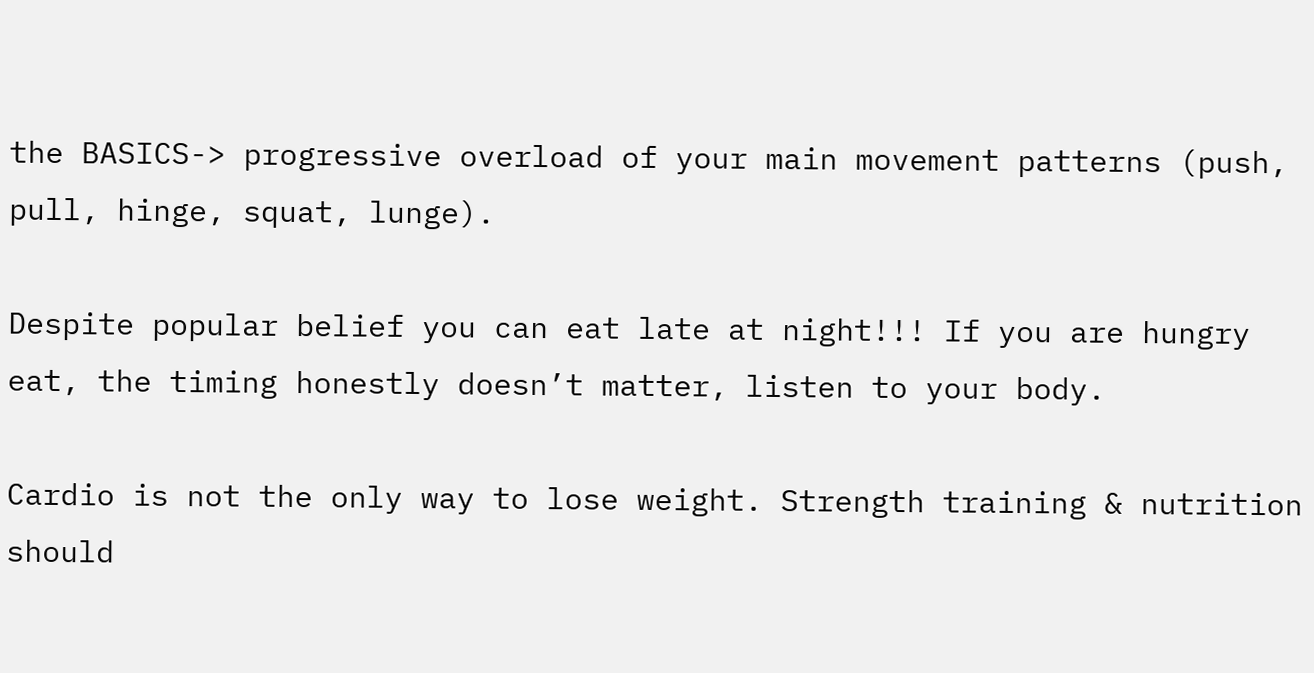the BASICS-> progressive overload of your main movement patterns (push, pull, hinge, squat, lunge).

Despite popular belief you can eat late at night!!! If you are hungry eat, the timing honestly doesn’t matter, listen to your body.

Cardio is not the only way to lose weight. Strength training & nutrition should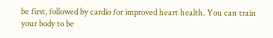be first, followed by cardio for improved heart health. You can train your body to be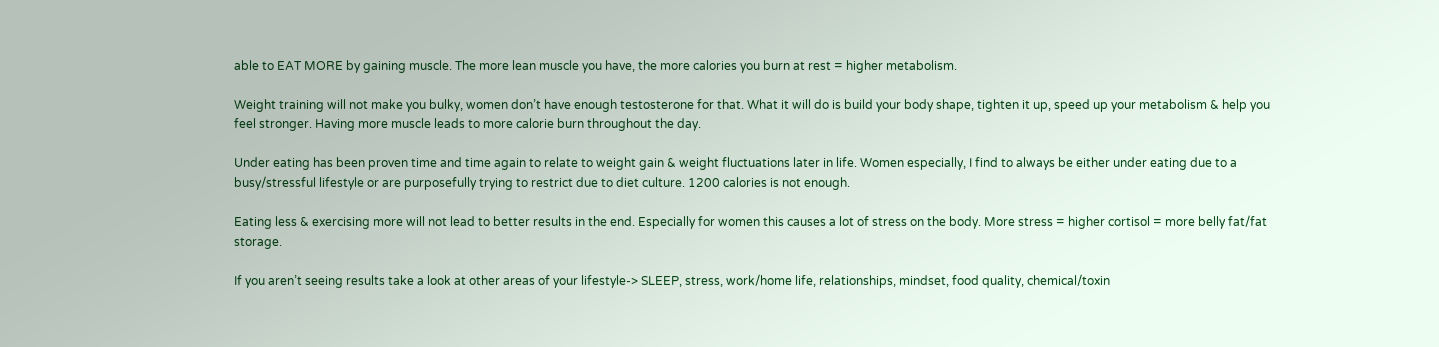able to EAT MORE by gaining muscle. The more lean muscle you have, the more calories you burn at rest = higher metabolism.

Weight training will not make you bulky, women don’t have enough testosterone for that. What it will do is build your body shape, tighten it up, speed up your metabolism & help you feel stronger. Having more muscle leads to more calorie burn throughout the day.

Under eating has been proven time and time again to relate to weight gain & weight fluctuations later in life. Women especially, I find to always be either under eating due to a busy/stressful lifestyle or are purposefully trying to restrict due to diet culture. 1200 calories is not enough.

Eating less & exercising more will not lead to better results in the end. Especially for women this causes a lot of stress on the body. More stress = higher cortisol = more belly fat/fat storage.

If you aren’t seeing results take a look at other areas of your lifestyle-> SLEEP, stress, work/home life, relationships, mindset, food quality, chemical/toxin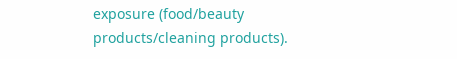exposure (food/beauty products/cleaning products).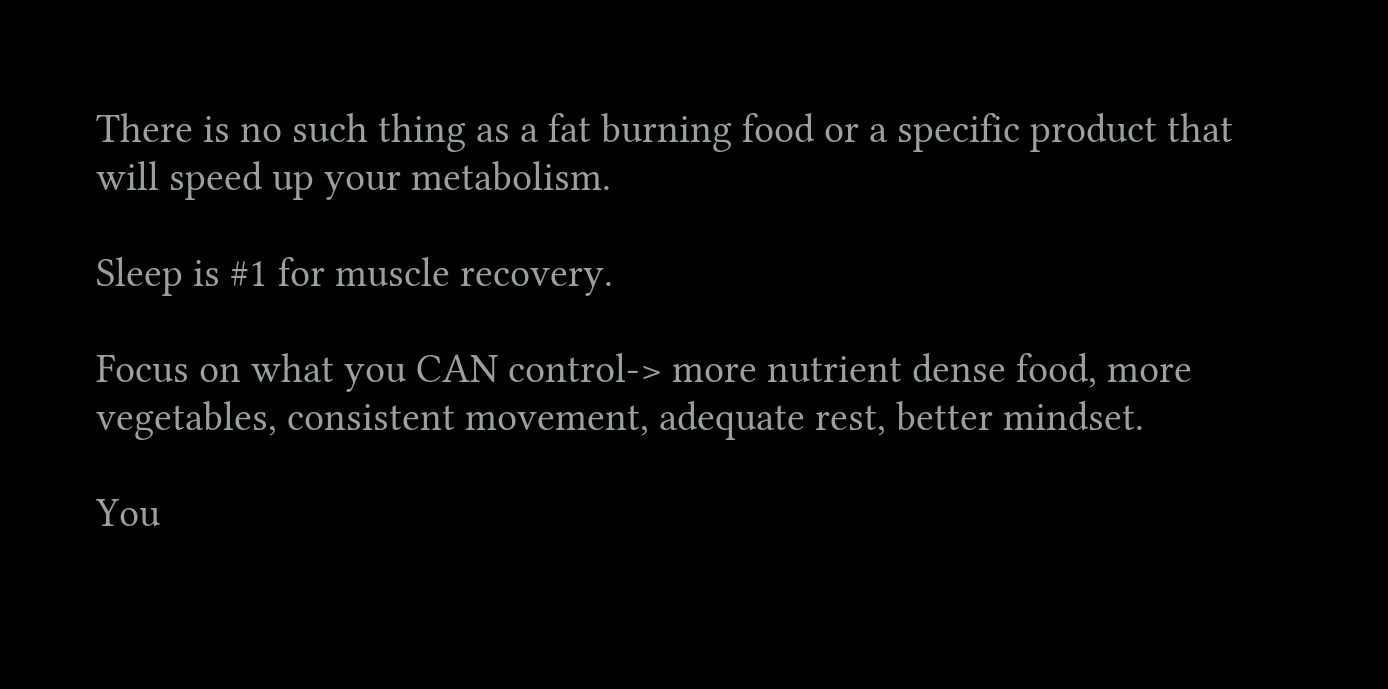There is no such thing as a fat burning food or a specific product that will speed up your metabolism.

Sleep is #1 for muscle recovery.

Focus on what you CAN control-> more nutrient dense food, more vegetables, consistent movement, adequate rest, better mindset.

You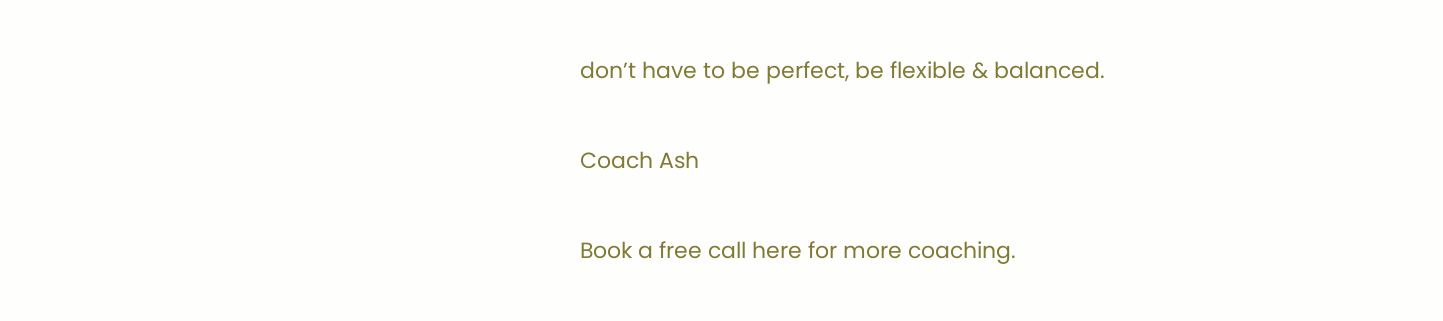don’t have to be perfect, be flexible & balanced.

Coach Ash

Book a free call here for more coaching.